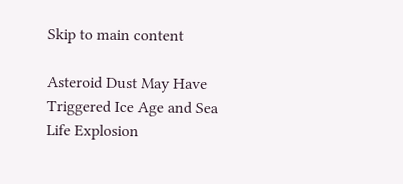Skip to main content

Asteroid Dust May Have Triggered Ice Age and Sea Life Explosion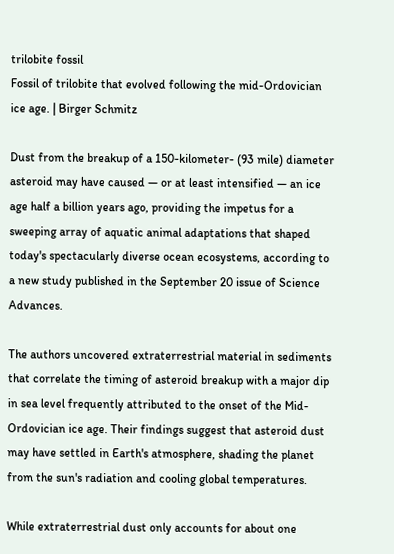trilobite fossil
Fossil of trilobite that evolved following the mid-Ordovician ice age. | Birger Schmitz

Dust from the breakup of a 150-kilometer- (93 mile) diameter asteroid may have caused — or at least intensified — an ice age half a billion years ago, providing the impetus for a sweeping array of aquatic animal adaptations that shaped today's spectacularly diverse ocean ecosystems, according to a new study published in the September 20 issue of Science Advances.

The authors uncovered extraterrestrial material in sediments that correlate the timing of asteroid breakup with a major dip in sea level frequently attributed to the onset of the Mid-Ordovician ice age. Their findings suggest that asteroid dust may have settled in Earth's atmosphere, shading the planet from the sun's radiation and cooling global temperatures.

While extraterrestrial dust only accounts for about one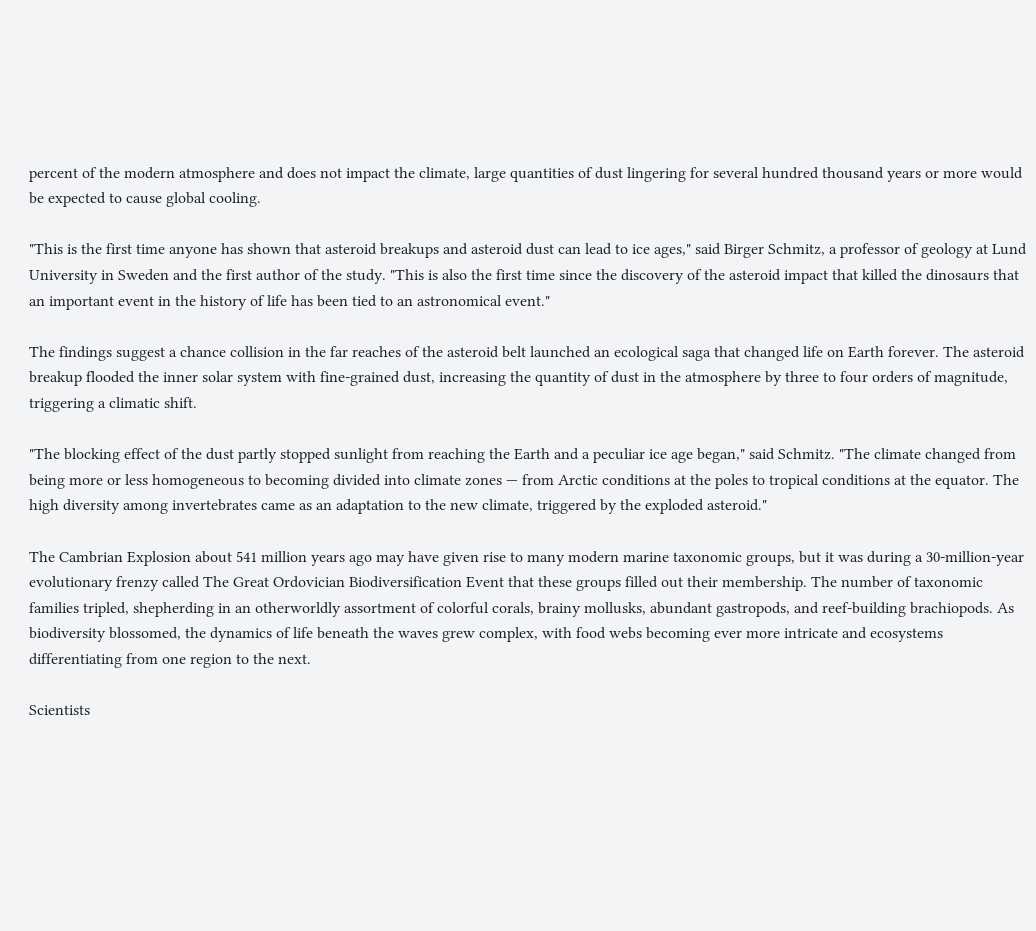percent of the modern atmosphere and does not impact the climate, large quantities of dust lingering for several hundred thousand years or more would be expected to cause global cooling.

"This is the first time anyone has shown that asteroid breakups and asteroid dust can lead to ice ages," said Birger Schmitz, a professor of geology at Lund University in Sweden and the first author of the study. "This is also the first time since the discovery of the asteroid impact that killed the dinosaurs that an important event in the history of life has been tied to an astronomical event."

The findings suggest a chance collision in the far reaches of the asteroid belt launched an ecological saga that changed life on Earth forever. The asteroid breakup flooded the inner solar system with fine-grained dust, increasing the quantity of dust in the atmosphere by three to four orders of magnitude, triggering a climatic shift.

"The blocking effect of the dust partly stopped sunlight from reaching the Earth and a peculiar ice age began," said Schmitz. "The climate changed from being more or less homogeneous to becoming divided into climate zones — from Arctic conditions at the poles to tropical conditions at the equator. The high diversity among invertebrates came as an adaptation to the new climate, triggered by the exploded asteroid."

The Cambrian Explosion about 541 million years ago may have given rise to many modern marine taxonomic groups, but it was during a 30-million-year evolutionary frenzy called The Great Ordovician Biodiversification Event that these groups filled out their membership. The number of taxonomic families tripled, shepherding in an otherworldly assortment of colorful corals, brainy mollusks, abundant gastropods, and reef-building brachiopods. As biodiversity blossomed, the dynamics of life beneath the waves grew complex, with food webs becoming ever more intricate and ecosystems differentiating from one region to the next.

Scientists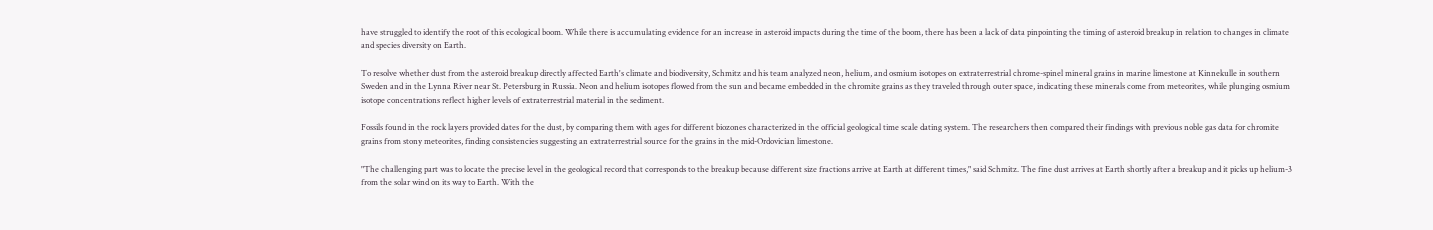have struggled to identify the root of this ecological boom. While there is accumulating evidence for an increase in asteroid impacts during the time of the boom, there has been a lack of data pinpointing the timing of asteroid breakup in relation to changes in climate and species diversity on Earth.

To resolve whether dust from the asteroid breakup directly affected Earth's climate and biodiversity, Schmitz and his team analyzed neon, helium, and osmium isotopes on extraterrestrial chrome-spinel mineral grains in marine limestone at Kinnekulle in southern Sweden and in the Lynna River near St. Petersburg in Russia. Neon and helium isotopes flowed from the sun and became embedded in the chromite grains as they traveled through outer space, indicating these minerals come from meteorites, while plunging osmium isotope concentrations reflect higher levels of extraterrestrial material in the sediment.

Fossils found in the rock layers provided dates for the dust, by comparing them with ages for different biozones characterized in the official geological time scale dating system. The researchers then compared their findings with previous noble gas data for chromite grains from stony meteorites, finding consistencies suggesting an extraterrestrial source for the grains in the mid-Ordovician limestone.

"The challenging part was to locate the precise level in the geological record that corresponds to the breakup because different size fractions arrive at Earth at different times," said Schmitz. The fine dust arrives at Earth shortly after a breakup and it picks up helium-3 from the solar wind on its way to Earth. With the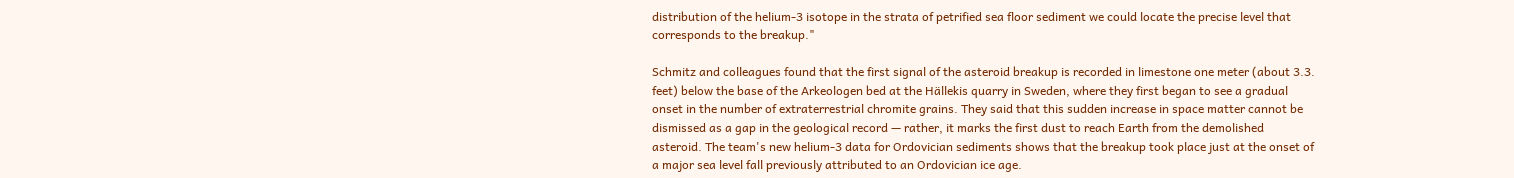distribution of the helium-3 isotope in the strata of petrified sea floor sediment we could locate the precise level that corresponds to the breakup."

Schmitz and colleagues found that the first signal of the asteroid breakup is recorded in limestone one meter (about 3.3. feet) below the base of the Arkeologen bed at the Hällekis quarry in Sweden, where they first began to see a gradual onset in the number of extraterrestrial chromite grains. They said that this sudden increase in space matter cannot be dismissed as a gap in the geological record — rather, it marks the first dust to reach Earth from the demolished asteroid. The team's new helium-3 data for Ordovician sediments shows that the breakup took place just at the onset of a major sea level fall previously attributed to an Ordovician ice age.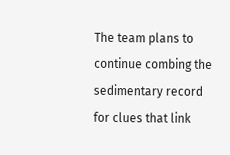The team plans to continue combing the sedimentary record for clues that link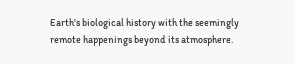Earth's biological history with the seemingly remote happenings beyond its atmosphere.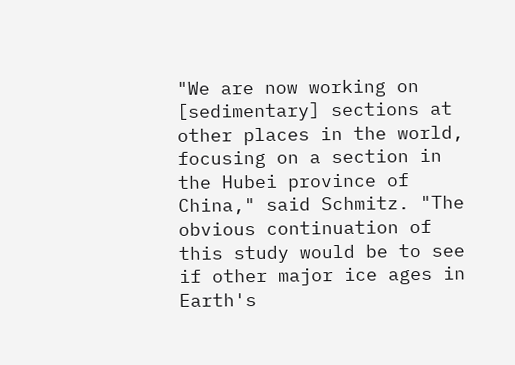"We are now working on [sedimentary] sections at other places in the world, focusing on a section in the Hubei province of China," said Schmitz. "The obvious continuation of this study would be to see if other major ice ages in Earth's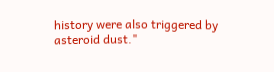history were also triggered by asteroid dust."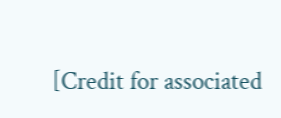[Credit for associated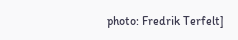photo: Fredrik Terfelt]